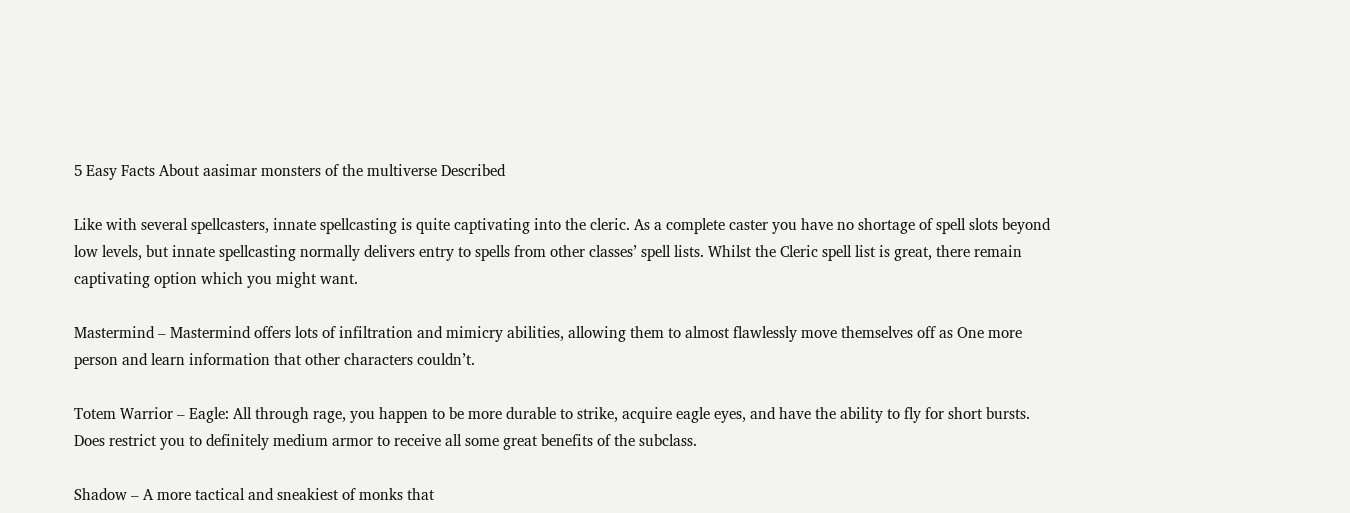5 Easy Facts About aasimar monsters of the multiverse Described

Like with several spellcasters, innate spellcasting is quite captivating into the cleric. As a complete caster you have no shortage of spell slots beyond low levels, but innate spellcasting normally delivers entry to spells from other classes’ spell lists. Whilst the Cleric spell list is great, there remain captivating option which you might want.

Mastermind – Mastermind offers lots of infiltration and mimicry abilities, allowing them to almost flawlessly move themselves off as One more person and learn information that other characters couldn’t.

Totem Warrior – Eagle: All through rage, you happen to be more durable to strike, acquire eagle eyes, and have the ability to fly for short bursts. Does restrict you to definitely medium armor to receive all some great benefits of the subclass.

Shadow – A more tactical and sneakiest of monks that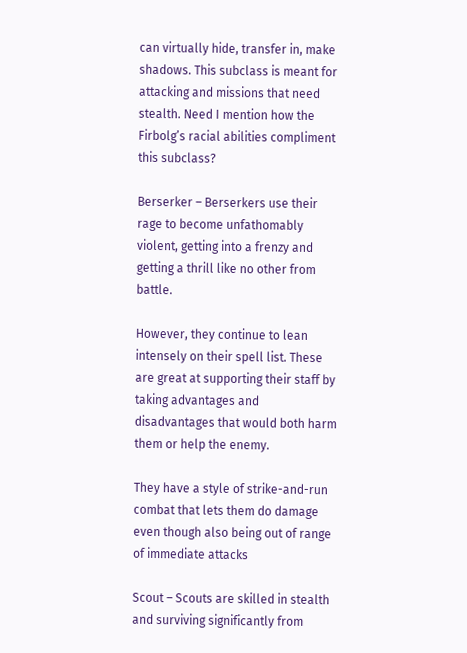can virtually hide, transfer in, make shadows. This subclass is meant for attacking and missions that need stealth. Need I mention how the Firbolg’s racial abilities compliment this subclass?

Berserker – Berserkers use their rage to become unfathomably violent, getting into a frenzy and getting a thrill like no other from battle.

However, they continue to lean intensely on their spell list. These are great at supporting their staff by taking advantages and disadvantages that would both harm them or help the enemy.

They have a style of strike-and-run combat that lets them do damage even though also being out of range of immediate attacks

Scout – Scouts are skilled in stealth and surviving significantly from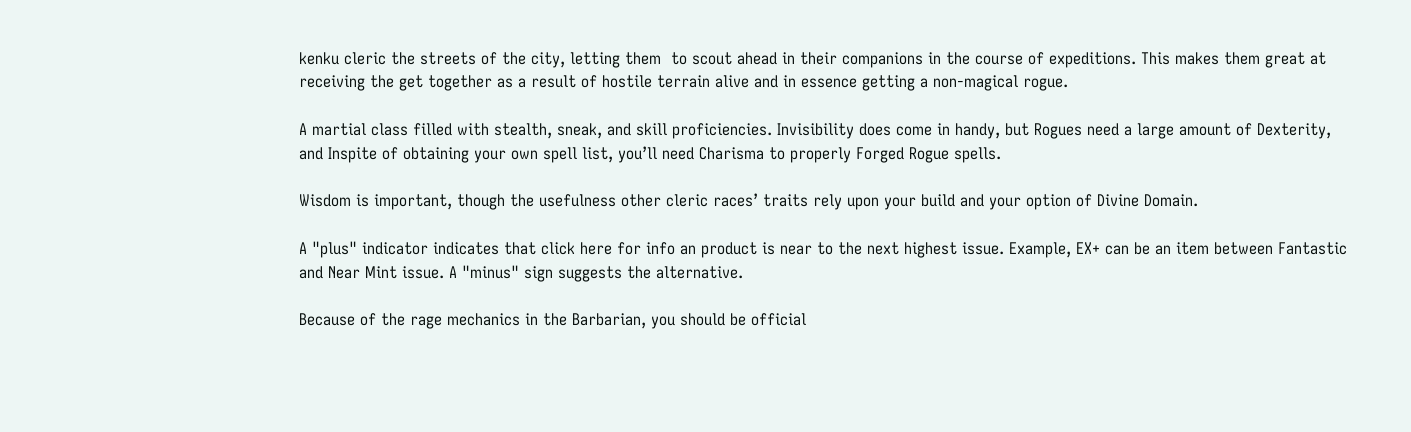kenku cleric the streets of the city, letting them  to scout ahead in their companions in the course of expeditions. This makes them great at receiving the get together as a result of hostile terrain alive and in essence getting a non-magical rogue.

A martial class filled with stealth, sneak, and skill proficiencies. Invisibility does come in handy, but Rogues need a large amount of Dexterity, and Inspite of obtaining your own spell list, you’ll need Charisma to properly Forged Rogue spells.

Wisdom is important, though the usefulness other cleric races’ traits rely upon your build and your option of Divine Domain.

A "plus" indicator indicates that click here for info an product is near to the next highest issue. Example, EX+ can be an item between Fantastic and Near Mint issue. A "minus" sign suggests the alternative.

Because of the rage mechanics in the Barbarian, you should be official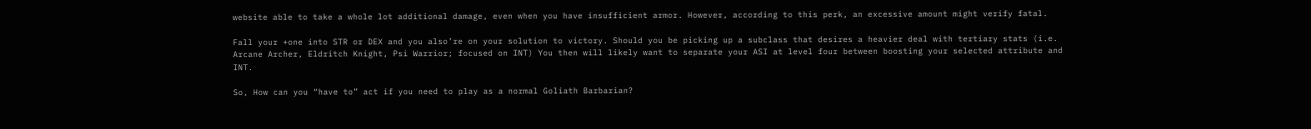website able to take a whole lot additional damage, even when you have insufficient armor. However, according to this perk, an excessive amount might verify fatal.

Fall your +one into STR or DEX and you also’re on your solution to victory. Should you be picking up a subclass that desires a heavier deal with tertiary stats (i.e. Arcane Archer, Eldritch Knight, Psi Warrior; focused on INT) You then will likely want to separate your ASI at level four between boosting your selected attribute and INT.

So, How can you “have to” act if you need to play as a normal Goliath Barbarian?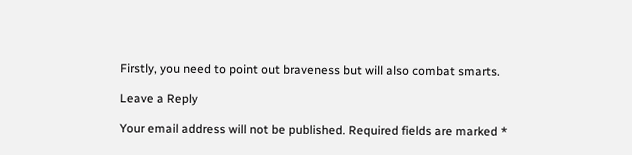Firstly, you need to point out braveness but will also combat smarts.

Leave a Reply

Your email address will not be published. Required fields are marked *